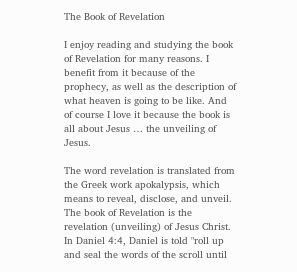The Book of Revelation

I enjoy reading and studying the book of Revelation for many reasons. I benefit from it because of the prophecy, as well as the description of what heaven is going to be like. And of course I love it because the book is all about Jesus … the unveiling of Jesus.

The word revelation is translated from the Greek work apokalypsis, which means to reveal, disclose, and unveil. The book of Revelation is the revelation (unveiling) of Jesus Christ. In Daniel 4:4, Daniel is told "roll up and seal the words of the scroll until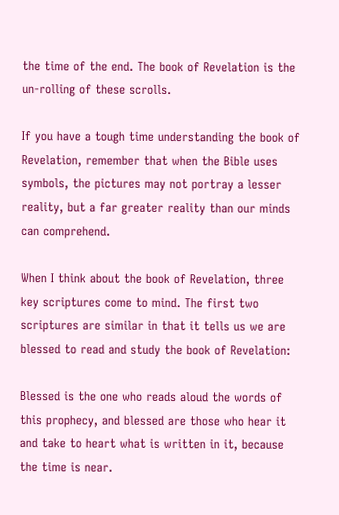the time of the end. The book of Revelation is the un-rolling of these scrolls.

If you have a tough time understanding the book of Revelation, remember that when the Bible uses symbols, the pictures may not portray a lesser reality, but a far greater reality than our minds can comprehend.

When I think about the book of Revelation, three key scriptures come to mind. The first two scriptures are similar in that it tells us we are blessed to read and study the book of Revelation:

Blessed is the one who reads aloud the words of this prophecy, and blessed are those who hear it and take to heart what is written in it, because the time is near.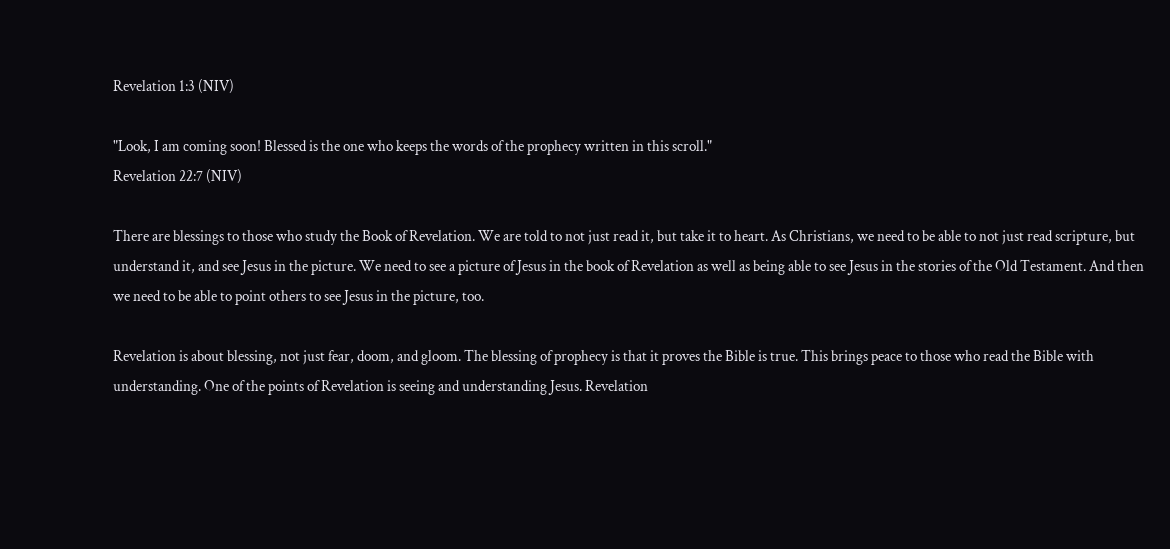Revelation 1:3 (NIV)

"Look, I am coming soon! Blessed is the one who keeps the words of the prophecy written in this scroll."
Revelation 22:7 (NIV)

There are blessings to those who study the Book of Revelation. We are told to not just read it, but take it to heart. As Christians, we need to be able to not just read scripture, but understand it, and see Jesus in the picture. We need to see a picture of Jesus in the book of Revelation as well as being able to see Jesus in the stories of the Old Testament. And then we need to be able to point others to see Jesus in the picture, too.

Revelation is about blessing, not just fear, doom, and gloom. The blessing of prophecy is that it proves the Bible is true. This brings peace to those who read the Bible with understanding. One of the points of Revelation is seeing and understanding Jesus. Revelation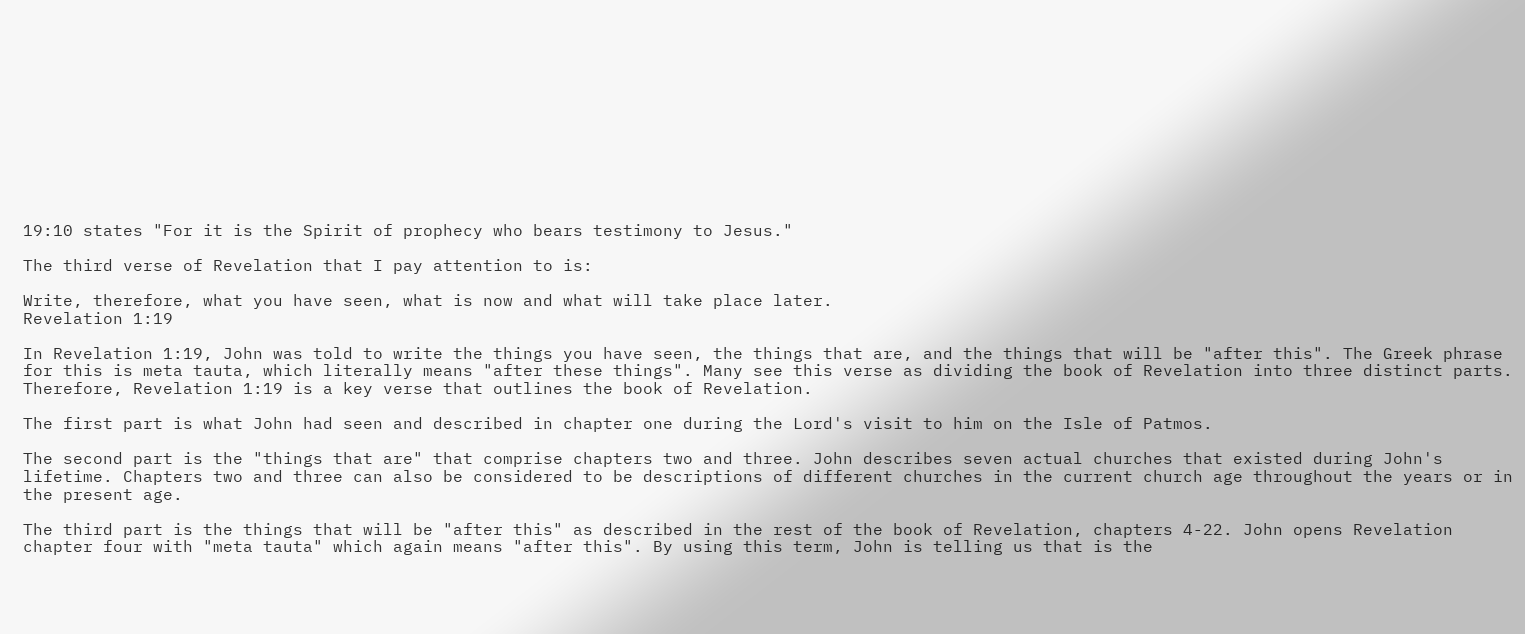19:10 states "For it is the Spirit of prophecy who bears testimony to Jesus."

The third verse of Revelation that I pay attention to is:

Write, therefore, what you have seen, what is now and what will take place later.
Revelation 1:19

In Revelation 1:19, John was told to write the things you have seen, the things that are, and the things that will be "after this". The Greek phrase for this is meta tauta, which literally means "after these things". Many see this verse as dividing the book of Revelation into three distinct parts. Therefore, Revelation 1:19 is a key verse that outlines the book of Revelation.

The first part is what John had seen and described in chapter one during the Lord's visit to him on the Isle of Patmos.

The second part is the "things that are" that comprise chapters two and three. John describes seven actual churches that existed during John's lifetime. Chapters two and three can also be considered to be descriptions of different churches in the current church age throughout the years or in the present age.

The third part is the things that will be "after this" as described in the rest of the book of Revelation, chapters 4-22. John opens Revelation chapter four with "meta tauta" which again means "after this". By using this term, John is telling us that is the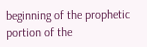beginning of the prophetic portion of the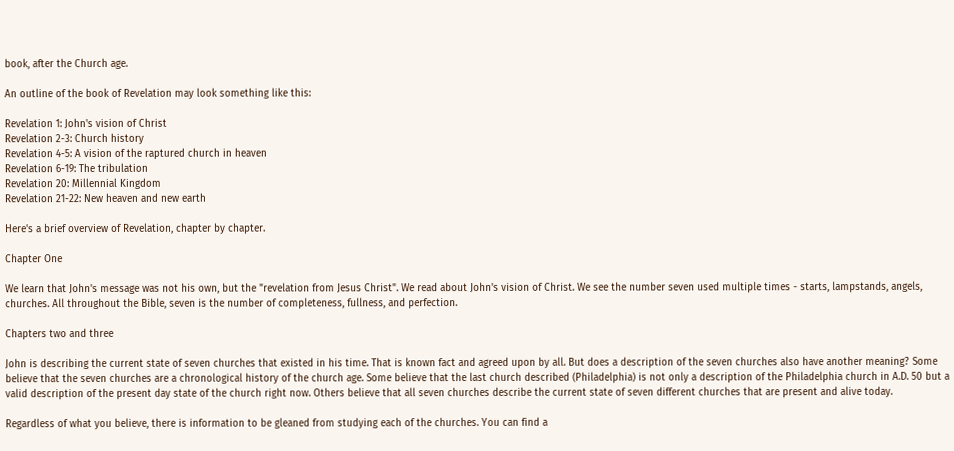book, after the Church age.

An outline of the book of Revelation may look something like this:

Revelation 1: John's vision of Christ
Revelation 2-3: Church history
Revelation 4-5: A vision of the raptured church in heaven
Revelation 6-19: The tribulation
Revelation 20: Millennial Kingdom
Revelation 21-22: New heaven and new earth

Here's a brief overview of Revelation, chapter by chapter.

Chapter One

We learn that John's message was not his own, but the "revelation from Jesus Christ". We read about John's vision of Christ. We see the number seven used multiple times - starts, lampstands, angels, churches. All throughout the Bible, seven is the number of completeness, fullness, and perfection.

Chapters two and three

John is describing the current state of seven churches that existed in his time. That is known fact and agreed upon by all. But does a description of the seven churches also have another meaning? Some believe that the seven churches are a chronological history of the church age. Some believe that the last church described (Philadelphia) is not only a description of the Philadelphia church in A.D. 50 but a valid description of the present day state of the church right now. Others believe that all seven churches describe the current state of seven different churches that are present and alive today.

Regardless of what you believe, there is information to be gleaned from studying each of the churches. You can find a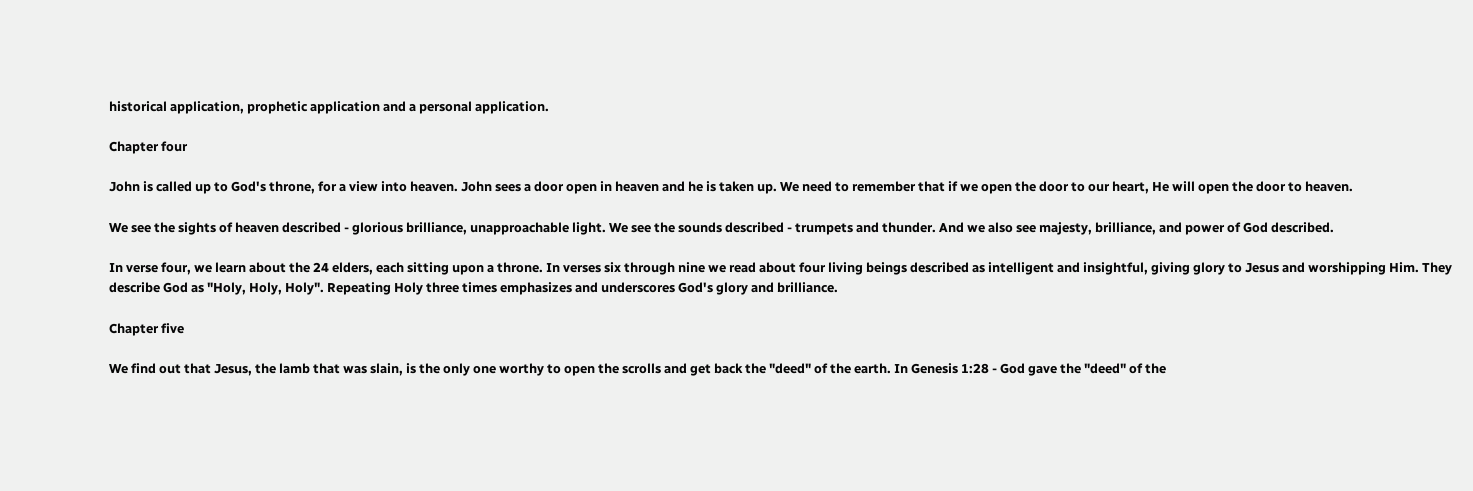historical application, prophetic application and a personal application.

Chapter four

John is called up to God's throne, for a view into heaven. John sees a door open in heaven and he is taken up. We need to remember that if we open the door to our heart, He will open the door to heaven.

We see the sights of heaven described - glorious brilliance, unapproachable light. We see the sounds described - trumpets and thunder. And we also see majesty, brilliance, and power of God described.

In verse four, we learn about the 24 elders, each sitting upon a throne. In verses six through nine we read about four living beings described as intelligent and insightful, giving glory to Jesus and worshipping Him. They describe God as "Holy, Holy, Holy". Repeating Holy three times emphasizes and underscores God's glory and brilliance.

Chapter five

We find out that Jesus, the lamb that was slain, is the only one worthy to open the scrolls and get back the "deed" of the earth. In Genesis 1:28 - God gave the "deed" of the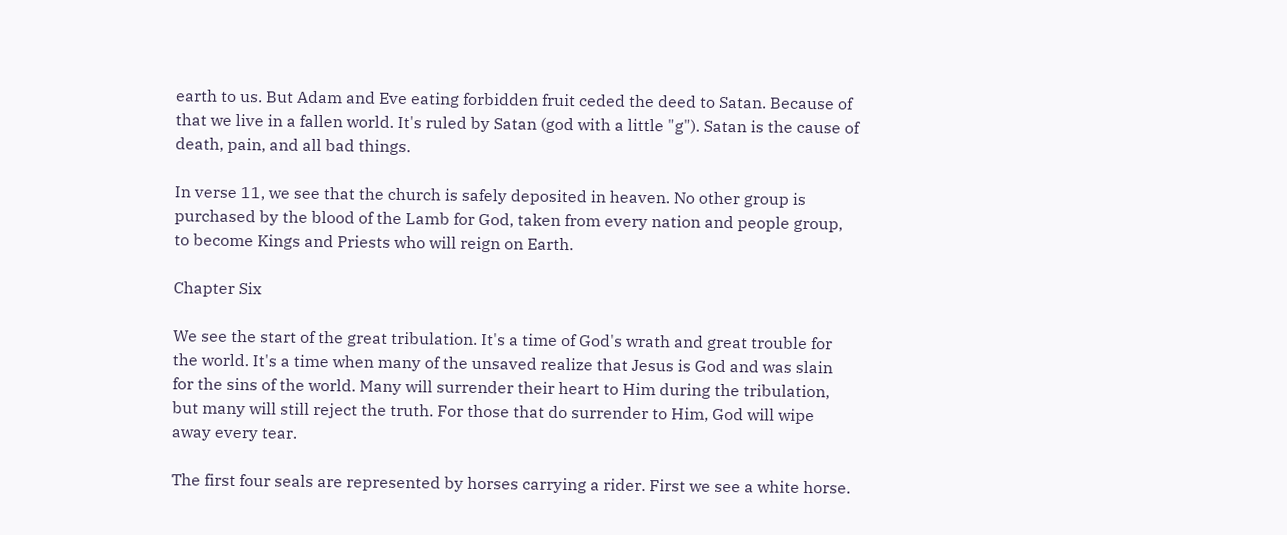earth to us. But Adam and Eve eating forbidden fruit ceded the deed to Satan. Because of that we live in a fallen world. It's ruled by Satan (god with a little "g"). Satan is the cause of death, pain, and all bad things.

In verse 11, we see that the church is safely deposited in heaven. No other group is purchased by the blood of the Lamb for God, taken from every nation and people group, to become Kings and Priests who will reign on Earth.

Chapter Six

We see the start of the great tribulation. It's a time of God's wrath and great trouble for the world. It's a time when many of the unsaved realize that Jesus is God and was slain for the sins of the world. Many will surrender their heart to Him during the tribulation, but many will still reject the truth. For those that do surrender to Him, God will wipe away every tear.

The first four seals are represented by horses carrying a rider. First we see a white horse.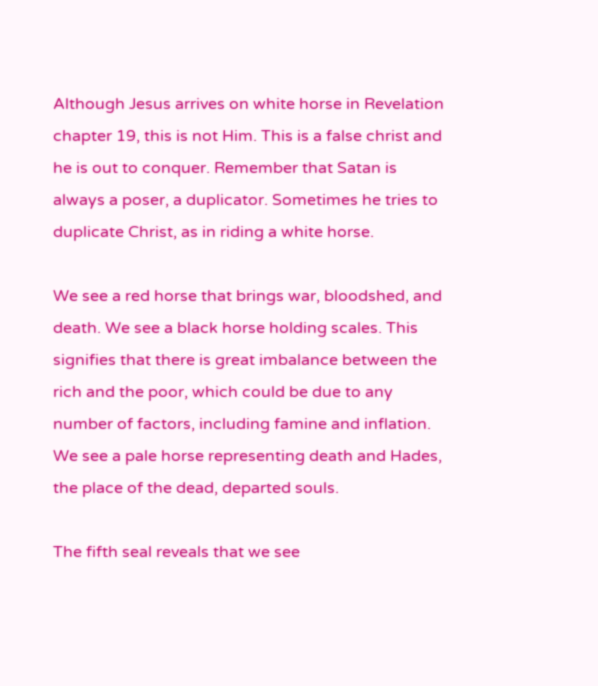Although Jesus arrives on white horse in Revelation chapter 19, this is not Him. This is a false christ and he is out to conquer. Remember that Satan is always a poser, a duplicator. Sometimes he tries to duplicate Christ, as in riding a white horse.

We see a red horse that brings war, bloodshed, and death. We see a black horse holding scales. This signifies that there is great imbalance between the rich and the poor, which could be due to any number of factors, including famine and inflation. We see a pale horse representing death and Hades, the place of the dead, departed souls.

The fifth seal reveals that we see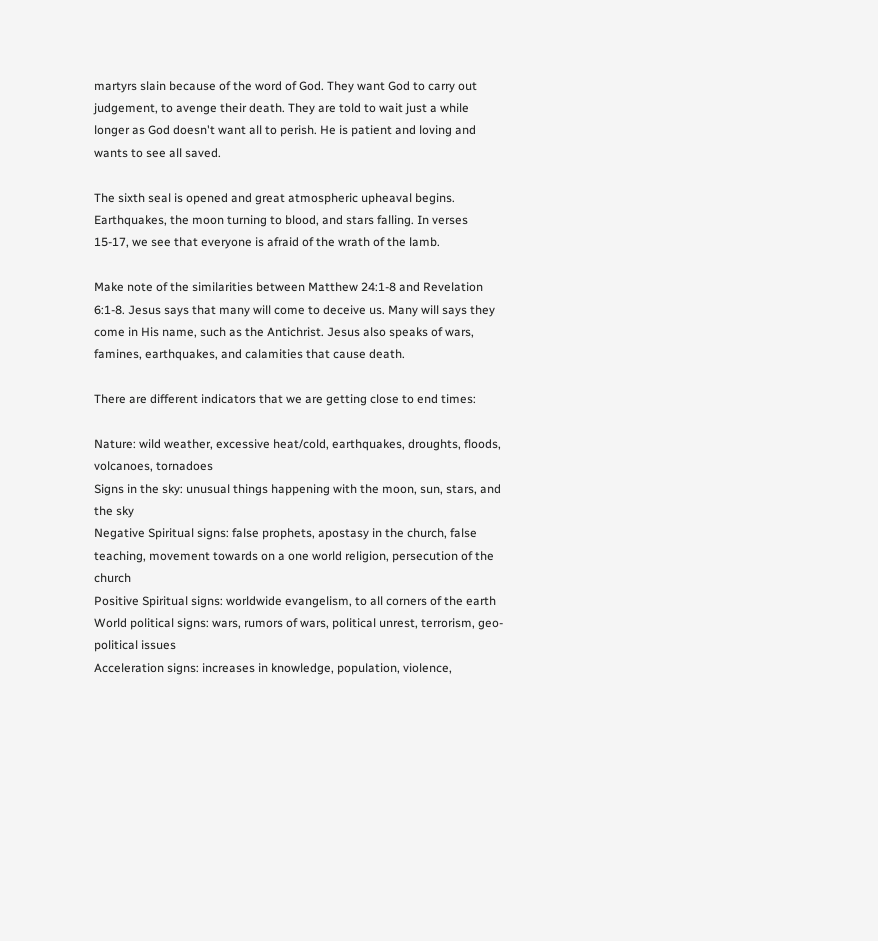martyrs slain because of the word of God. They want God to carry out judgement, to avenge their death. They are told to wait just a while longer as God doesn't want all to perish. He is patient and loving and wants to see all saved.

The sixth seal is opened and great atmospheric upheaval begins. Earthquakes, the moon turning to blood, and stars falling. In verses 15-17, we see that everyone is afraid of the wrath of the lamb.

Make note of the similarities between Matthew 24:1-8 and Revelation 6:1-8. Jesus says that many will come to deceive us. Many will says they come in His name, such as the Antichrist. Jesus also speaks of wars, famines, earthquakes, and calamities that cause death.

There are different indicators that we are getting close to end times:

Nature: wild weather, excessive heat/cold, earthquakes, droughts, floods, volcanoes, tornadoes
Signs in the sky: unusual things happening with the moon, sun, stars, and the sky
Negative Spiritual signs: false prophets, apostasy in the church, false teaching, movement towards on a one world religion, persecution of the church
Positive Spiritual signs: worldwide evangelism, to all corners of the earth
World political signs: wars, rumors of wars, political unrest, terrorism, geo-political issues
Acceleration signs: increases in knowledge, population, violence,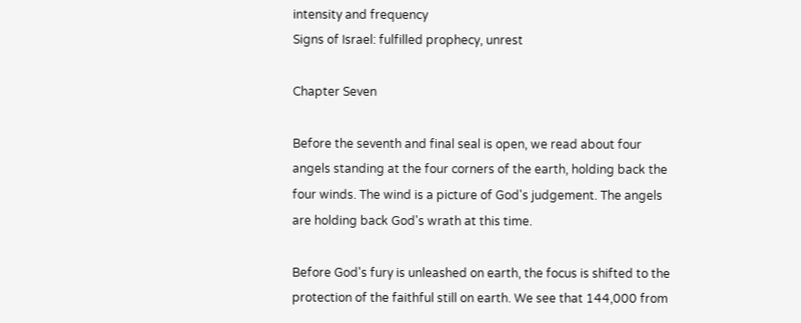intensity and frequency
Signs of Israel: fulfilled prophecy, unrest

Chapter Seven

Before the seventh and final seal is open, we read about four angels standing at the four corners of the earth, holding back the four winds. The wind is a picture of God's judgement. The angels are holding back God's wrath at this time.

Before God's fury is unleashed on earth, the focus is shifted to the protection of the faithful still on earth. We see that 144,000 from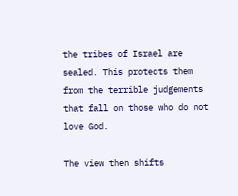the tribes of Israel are sealed. This protects them from the terrible judgements that fall on those who do not love God.

The view then shifts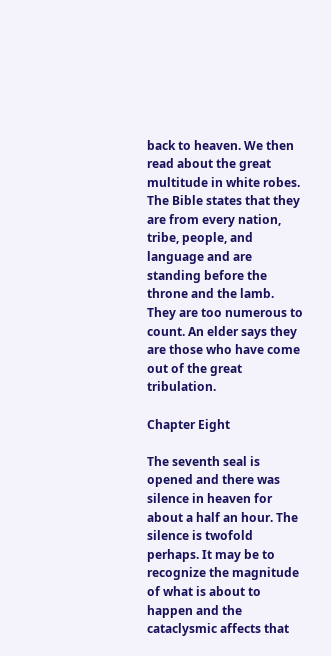back to heaven. We then read about the great multitude in white robes. The Bible states that they are from every nation, tribe, people, and language and are standing before the throne and the lamb. They are too numerous to count. An elder says they are those who have come out of the great tribulation.

Chapter Eight

The seventh seal is opened and there was silence in heaven for about a half an hour. The silence is twofold perhaps. It may be to recognize the magnitude of what is about to happen and the cataclysmic affects that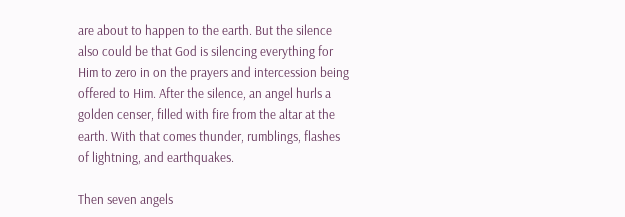are about to happen to the earth. But the silence also could be that God is silencing everything for Him to zero in on the prayers and intercession being offered to Him. After the silence, an angel hurls a golden censer, filled with fire from the altar at the earth. With that comes thunder, rumblings, flashes of lightning, and earthquakes.

Then seven angels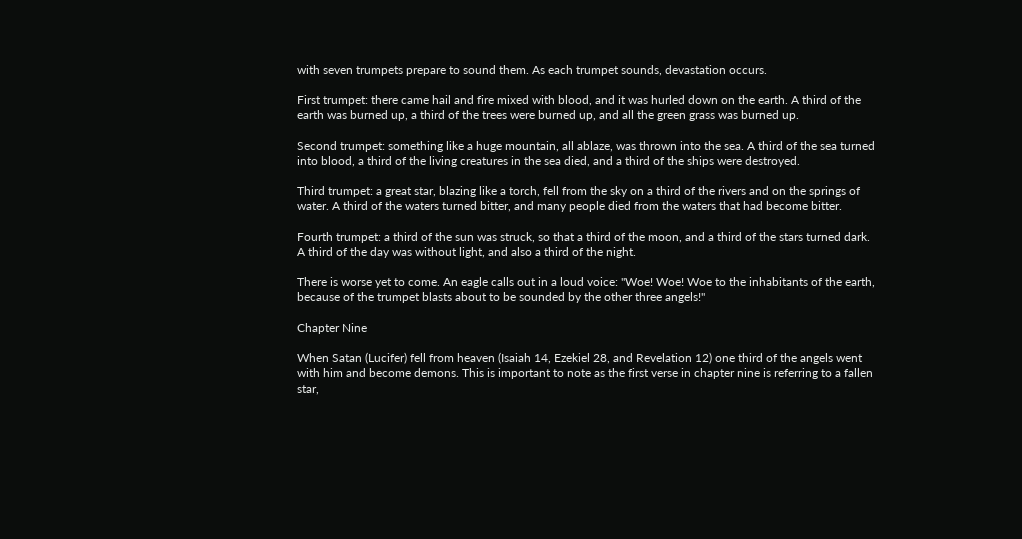with seven trumpets prepare to sound them. As each trumpet sounds, devastation occurs.

First trumpet: there came hail and fire mixed with blood, and it was hurled down on the earth. A third of the earth was burned up, a third of the trees were burned up, and all the green grass was burned up.

Second trumpet: something like a huge mountain, all ablaze, was thrown into the sea. A third of the sea turned into blood, a third of the living creatures in the sea died, and a third of the ships were destroyed.

Third trumpet: a great star, blazing like a torch, fell from the sky on a third of the rivers and on the springs of water. A third of the waters turned bitter, and many people died from the waters that had become bitter.

Fourth trumpet: a third of the sun was struck, so that a third of the moon, and a third of the stars turned dark. A third of the day was without light, and also a third of the night.

There is worse yet to come. An eagle calls out in a loud voice: "Woe! Woe! Woe to the inhabitants of the earth, because of the trumpet blasts about to be sounded by the other three angels!"

Chapter Nine

When Satan (Lucifer) fell from heaven (Isaiah 14, Ezekiel 28, and Revelation 12) one third of the angels went with him and become demons. This is important to note as the first verse in chapter nine is referring to a fallen star,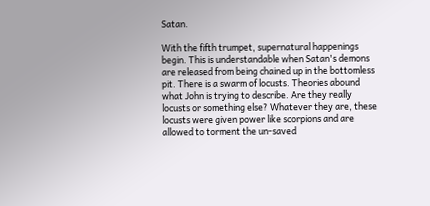Satan.

With the fifth trumpet, supernatural happenings begin. This is understandable when Satan's demons are released from being chained up in the bottomless pit. There is a swarm of locusts. Theories abound what John is trying to describe. Are they really locusts or something else? Whatever they are, these locusts were given power like scorpions and are allowed to torment the un-saved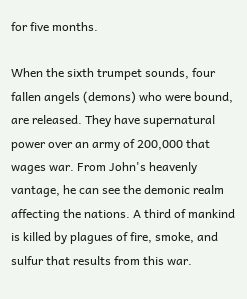for five months.

When the sixth trumpet sounds, four fallen angels (demons) who were bound, are released. They have supernatural power over an army of 200,000 that wages war. From John's heavenly vantage, he can see the demonic realm affecting the nations. A third of mankind is killed by plagues of fire, smoke, and sulfur that results from this war.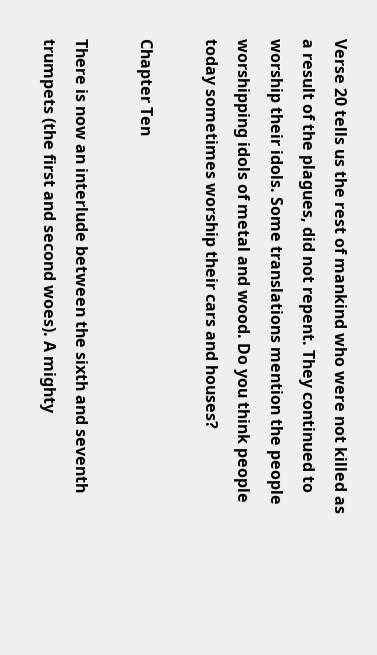Verse 20 tells us the rest of mankind who were not killed as a result of the plagues, did not repent. They continued to worship their idols. Some translations mention the people worshipping idols of metal and wood. Do you think people today sometimes worship their cars and houses?

Chapter Ten

There is now an interlude between the sixth and seventh trumpets (the first and second woes). A mighty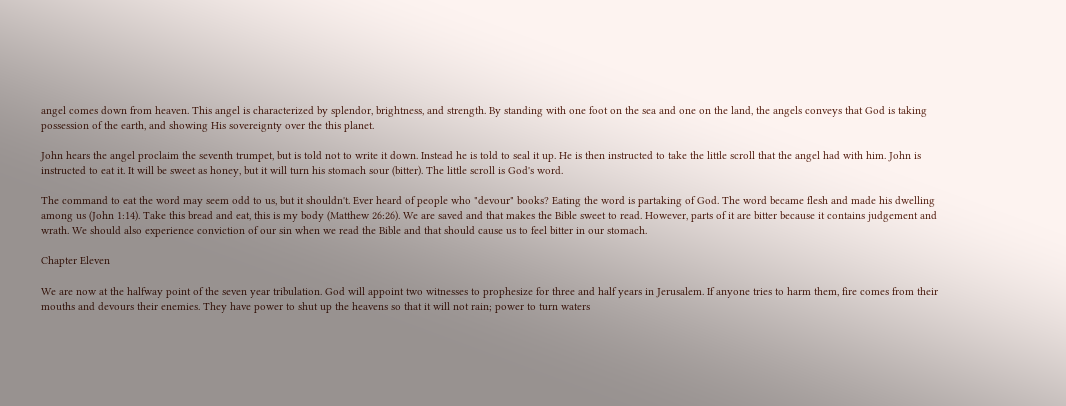angel comes down from heaven. This angel is characterized by splendor, brightness, and strength. By standing with one foot on the sea and one on the land, the angels conveys that God is taking possession of the earth, and showing His sovereignty over the this planet.

John hears the angel proclaim the seventh trumpet, but is told not to write it down. Instead he is told to seal it up. He is then instructed to take the little scroll that the angel had with him. John is instructed to eat it. It will be sweet as honey, but it will turn his stomach sour (bitter). The little scroll is God's word.

The command to eat the word may seem odd to us, but it shouldn't. Ever heard of people who "devour" books? Eating the word is partaking of God. The word became flesh and made his dwelling among us (John 1:14). Take this bread and eat, this is my body (Matthew 26:26). We are saved and that makes the Bible sweet to read. However, parts of it are bitter because it contains judgement and wrath. We should also experience conviction of our sin when we read the Bible and that should cause us to feel bitter in our stomach.

Chapter Eleven

We are now at the halfway point of the seven year tribulation. God will appoint two witnesses to prophesize for three and half years in Jerusalem. If anyone tries to harm them, fire comes from their mouths and devours their enemies. They have power to shut up the heavens so that it will not rain; power to turn waters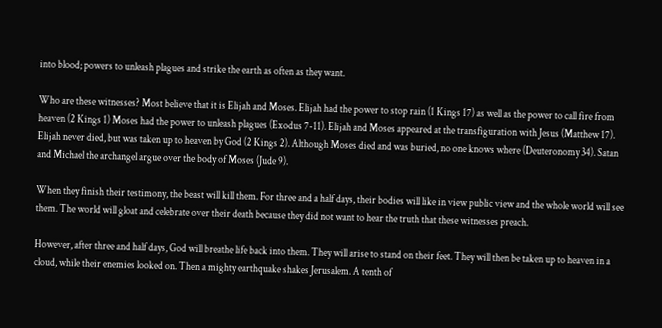into blood; powers to unleash plagues and strike the earth as often as they want.

Who are these witnesses? Most believe that it is Elijah and Moses. Elijah had the power to stop rain (1 Kings 17) as well as the power to call fire from heaven (2 Kings 1) Moses had the power to unleash plagues (Exodus 7-11). Elijah and Moses appeared at the transfiguration with Jesus (Matthew 17). Elijah never died, but was taken up to heaven by God (2 Kings 2). Although Moses died and was buried, no one knows where (Deuteronomy 34). Satan and Michael the archangel argue over the body of Moses (Jude 9).

When they finish their testimony, the beast will kill them. For three and a half days, their bodies will like in view public view and the whole world will see them. The world will gloat and celebrate over their death because they did not want to hear the truth that these witnesses preach.

However, after three and half days, God will breathe life back into them. They will arise to stand on their feet. They will then be taken up to heaven in a cloud, while their enemies looked on. Then a mighty earthquake shakes Jerusalem. A tenth of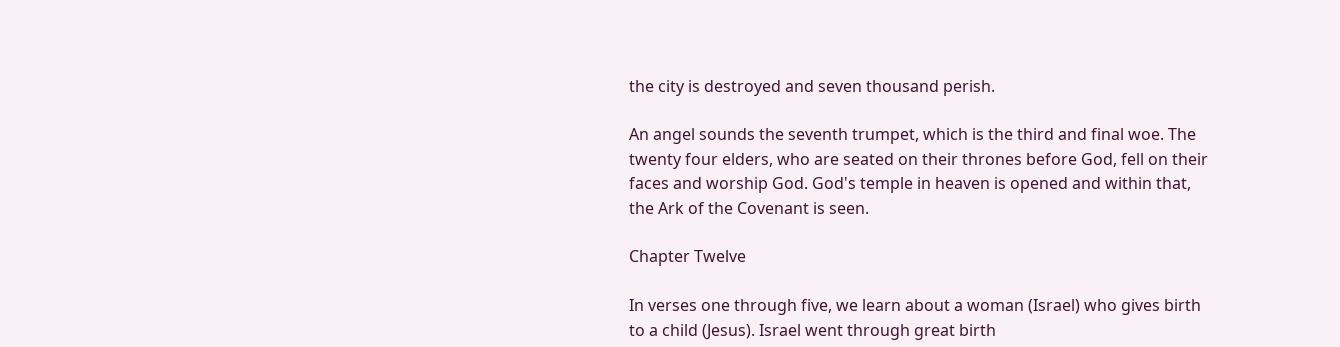the city is destroyed and seven thousand perish.

An angel sounds the seventh trumpet, which is the third and final woe. The twenty four elders, who are seated on their thrones before God, fell on their faces and worship God. God's temple in heaven is opened and within that, the Ark of the Covenant is seen.

Chapter Twelve

In verses one through five, we learn about a woman (Israel) who gives birth to a child (Jesus). Israel went through great birth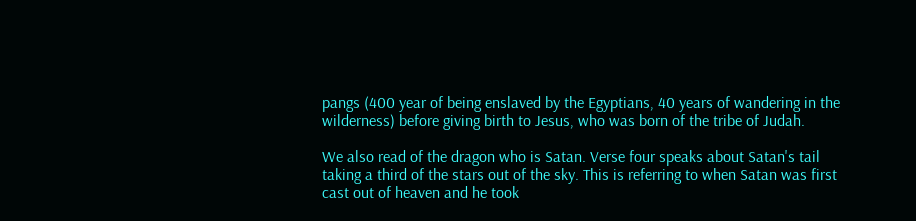pangs (400 year of being enslaved by the Egyptians, 40 years of wandering in the wilderness) before giving birth to Jesus, who was born of the tribe of Judah.

We also read of the dragon who is Satan. Verse four speaks about Satan's tail taking a third of the stars out of the sky. This is referring to when Satan was first cast out of heaven and he took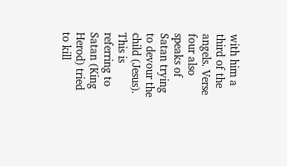with him a third of the angels. Verse four also speaks of Satan trying to devour the child (Jesus). This is referring to Satan (King Herod) tried to kill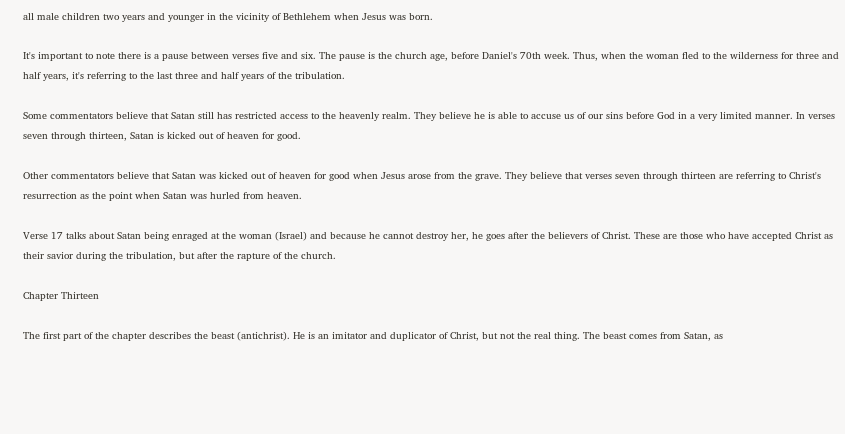all male children two years and younger in the vicinity of Bethlehem when Jesus was born.

It's important to note there is a pause between verses five and six. The pause is the church age, before Daniel's 70th week. Thus, when the woman fled to the wilderness for three and half years, it's referring to the last three and half years of the tribulation.

Some commentators believe that Satan still has restricted access to the heavenly realm. They believe he is able to accuse us of our sins before God in a very limited manner. In verses seven through thirteen, Satan is kicked out of heaven for good.

Other commentators believe that Satan was kicked out of heaven for good when Jesus arose from the grave. They believe that verses seven through thirteen are referring to Christ's resurrection as the point when Satan was hurled from heaven.

Verse 17 talks about Satan being enraged at the woman (Israel) and because he cannot destroy her, he goes after the believers of Christ. These are those who have accepted Christ as their savior during the tribulation, but after the rapture of the church.

Chapter Thirteen

The first part of the chapter describes the beast (antichrist). He is an imitator and duplicator of Christ, but not the real thing. The beast comes from Satan, as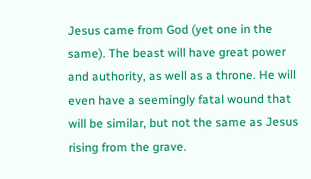Jesus came from God (yet one in the same). The beast will have great power and authority, as well as a throne. He will even have a seemingly fatal wound that will be similar, but not the same as Jesus rising from the grave.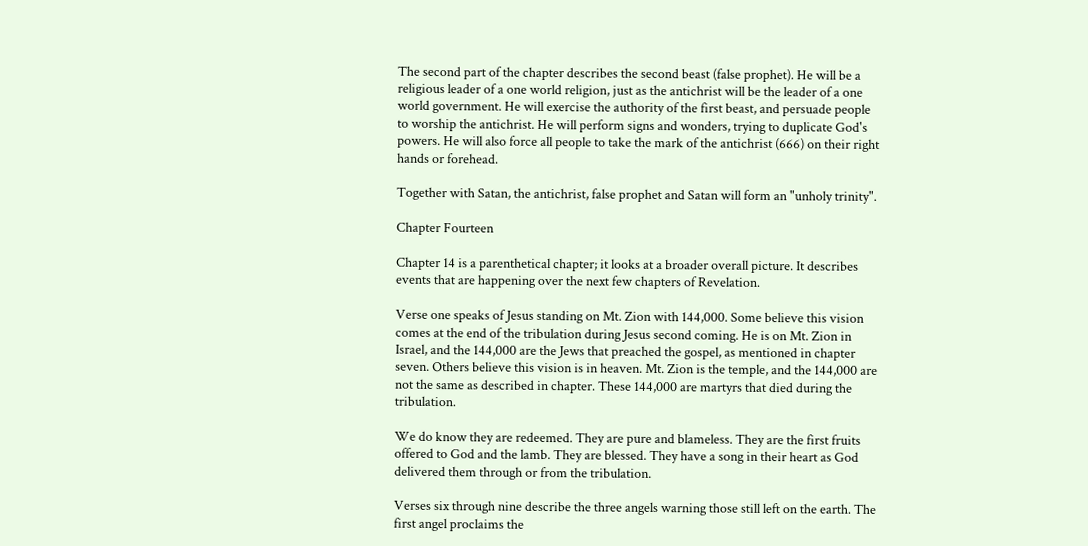The second part of the chapter describes the second beast (false prophet). He will be a religious leader of a one world religion, just as the antichrist will be the leader of a one world government. He will exercise the authority of the first beast, and persuade people to worship the antichrist. He will perform signs and wonders, trying to duplicate God's powers. He will also force all people to take the mark of the antichrist (666) on their right hands or forehead.

Together with Satan, the antichrist, false prophet and Satan will form an "unholy trinity".

Chapter Fourteen

Chapter 14 is a parenthetical chapter; it looks at a broader overall picture. It describes events that are happening over the next few chapters of Revelation.

Verse one speaks of Jesus standing on Mt. Zion with 144,000. Some believe this vision comes at the end of the tribulation during Jesus second coming. He is on Mt. Zion in Israel, and the 144,000 are the Jews that preached the gospel, as mentioned in chapter seven. Others believe this vision is in heaven. Mt. Zion is the temple, and the 144,000 are not the same as described in chapter. These 144,000 are martyrs that died during the tribulation.

We do know they are redeemed. They are pure and blameless. They are the first fruits offered to God and the lamb. They are blessed. They have a song in their heart as God delivered them through or from the tribulation.

Verses six through nine describe the three angels warning those still left on the earth. The first angel proclaims the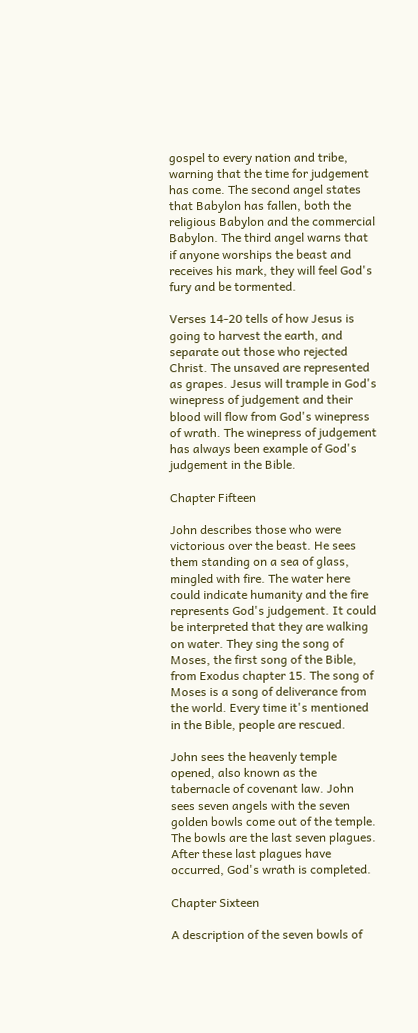gospel to every nation and tribe, warning that the time for judgement has come. The second angel states that Babylon has fallen, both the religious Babylon and the commercial Babylon. The third angel warns that if anyone worships the beast and receives his mark, they will feel God's fury and be tormented.

Verses 14-20 tells of how Jesus is going to harvest the earth, and separate out those who rejected Christ. The unsaved are represented as grapes. Jesus will trample in God's winepress of judgement and their blood will flow from God's winepress of wrath. The winepress of judgement has always been example of God's judgement in the Bible.

Chapter Fifteen

John describes those who were victorious over the beast. He sees them standing on a sea of glass, mingled with fire. The water here could indicate humanity and the fire represents God's judgement. It could be interpreted that they are walking on water. They sing the song of Moses, the first song of the Bible, from Exodus chapter 15. The song of Moses is a song of deliverance from the world. Every time it's mentioned in the Bible, people are rescued.

John sees the heavenly temple opened, also known as the tabernacle of covenant law. John sees seven angels with the seven golden bowls come out of the temple. The bowls are the last seven plagues. After these last plagues have occurred, God's wrath is completed.

Chapter Sixteen

A description of the seven bowls of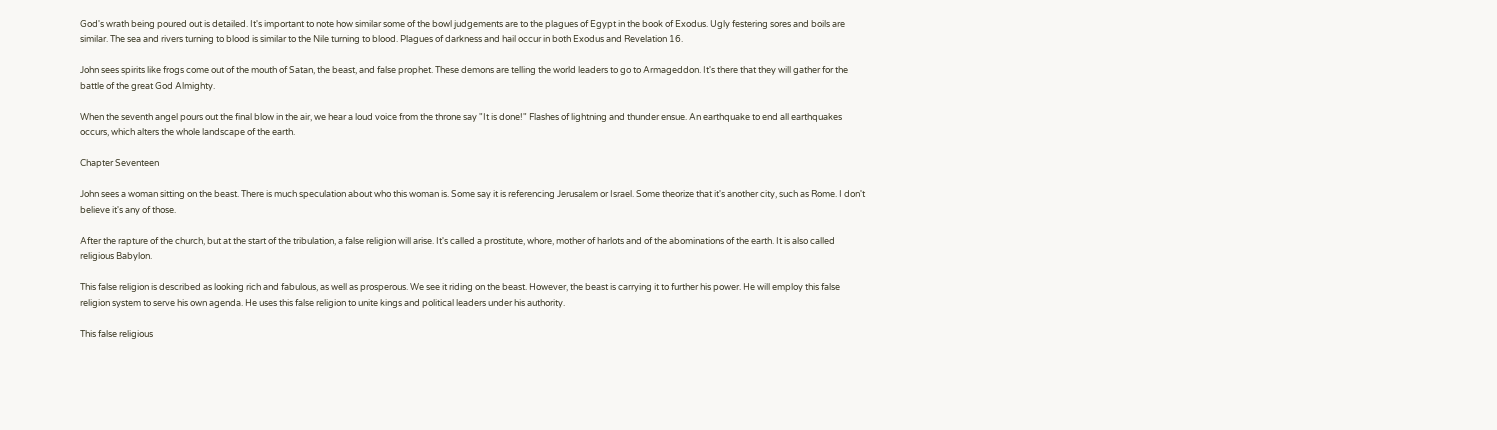God's wrath being poured out is detailed. It's important to note how similar some of the bowl judgements are to the plagues of Egypt in the book of Exodus. Ugly festering sores and boils are similar. The sea and rivers turning to blood is similar to the Nile turning to blood. Plagues of darkness and hail occur in both Exodus and Revelation 16.

John sees spirits like frogs come out of the mouth of Satan, the beast, and false prophet. These demons are telling the world leaders to go to Armageddon. It's there that they will gather for the battle of the great God Almighty.

When the seventh angel pours out the final blow in the air, we hear a loud voice from the throne say "It is done!" Flashes of lightning and thunder ensue. An earthquake to end all earthquakes occurs, which alters the whole landscape of the earth.

Chapter Seventeen

John sees a woman sitting on the beast. There is much speculation about who this woman is. Some say it is referencing Jerusalem or Israel. Some theorize that it's another city, such as Rome. I don't believe it's any of those.

After the rapture of the church, but at the start of the tribulation, a false religion will arise. It's called a prostitute, whore, mother of harlots and of the abominations of the earth. It is also called religious Babylon.

This false religion is described as looking rich and fabulous, as well as prosperous. We see it riding on the beast. However, the beast is carrying it to further his power. He will employ this false religion system to serve his own agenda. He uses this false religion to unite kings and political leaders under his authority.

This false religious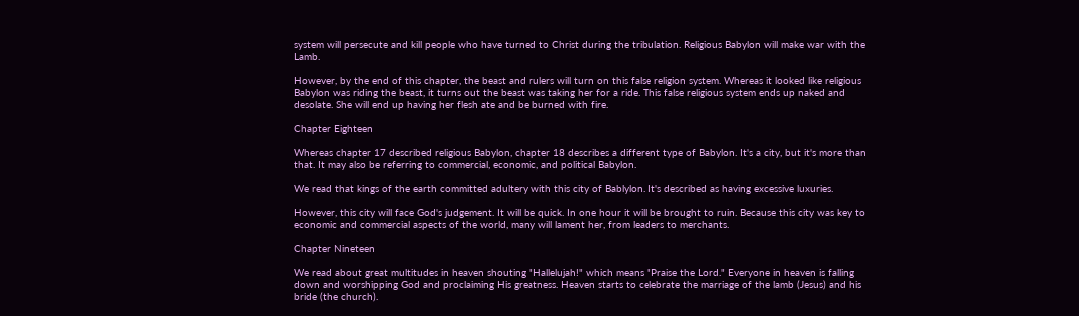system will persecute and kill people who have turned to Christ during the tribulation. Religious Babylon will make war with the Lamb.

However, by the end of this chapter, the beast and rulers will turn on this false religion system. Whereas it looked like religious Babylon was riding the beast, it turns out the beast was taking her for a ride. This false religious system ends up naked and desolate. She will end up having her flesh ate and be burned with fire.

Chapter Eighteen

Whereas chapter 17 described religious Babylon, chapter 18 describes a different type of Babylon. It's a city, but it's more than that. It may also be referring to commercial, economic, and political Babylon.

We read that kings of the earth committed adultery with this city of Bablylon. It's described as having excessive luxuries.

However, this city will face God's judgement. It will be quick. In one hour it will be brought to ruin. Because this city was key to economic and commercial aspects of the world, many will lament her, from leaders to merchants.

Chapter Nineteen

We read about great multitudes in heaven shouting "Hallelujah!" which means "Praise the Lord." Everyone in heaven is falling down and worshipping God and proclaiming His greatness. Heaven starts to celebrate the marriage of the lamb (Jesus) and his bride (the church).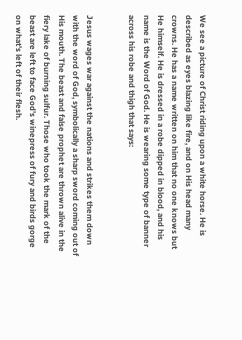We see a picture of Christ riding upon a white horse. He is described as eyes blazing like fire, and on His head many crowns. He has a name written on him that no one knows but He himself. He is dressed in a robe dipped in blood, and his name is the Word of God. He is wearing some type of banner across his robe and thigh that says:


Jesus wages war against the nations and strikes them down with the word of God, symbolically a sharp sword coming out of His mouth. The beast and false prophet are thrown alive in the fiery lake of burning sulfur. Those who took the mark of the beast are left to face God's winepress of fury and birds gorge on what's left of their flesh.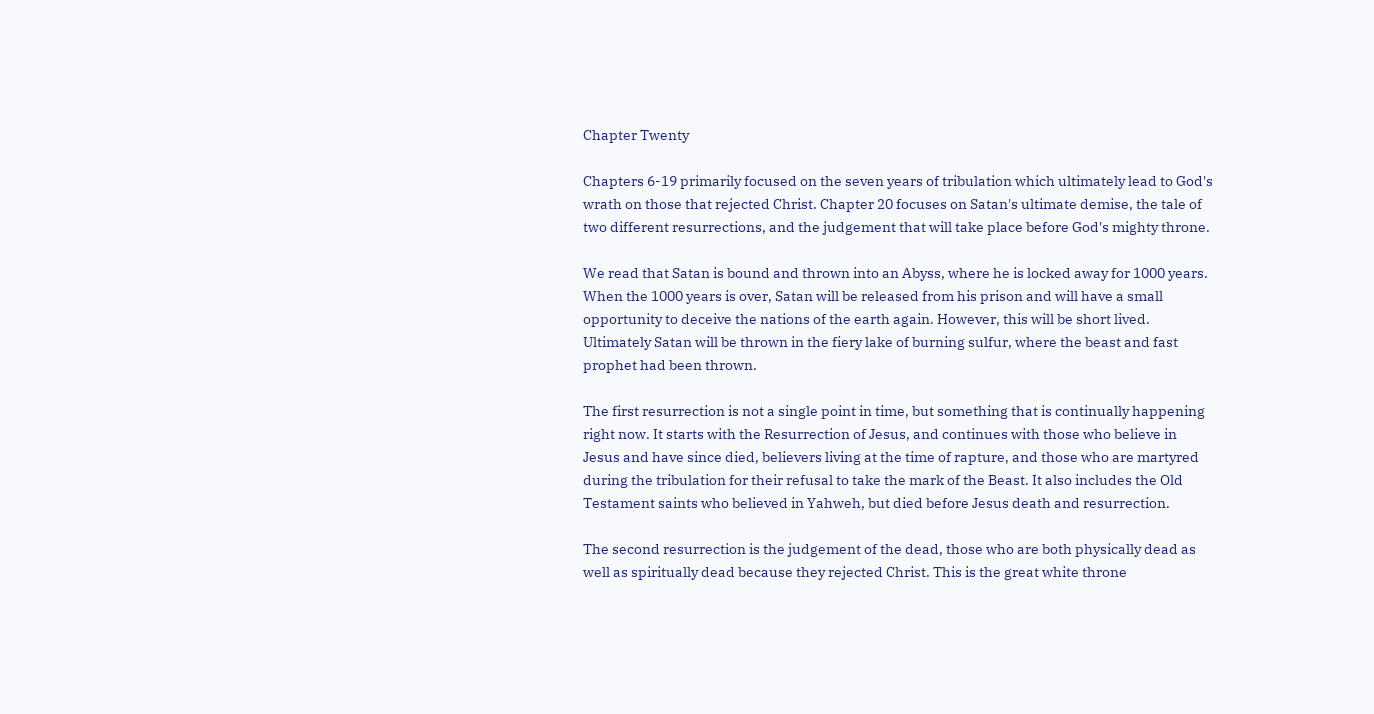Chapter Twenty

Chapters 6-19 primarily focused on the seven years of tribulation which ultimately lead to God's wrath on those that rejected Christ. Chapter 20 focuses on Satan's ultimate demise, the tale of two different resurrections, and the judgement that will take place before God's mighty throne.

We read that Satan is bound and thrown into an Abyss, where he is locked away for 1000 years. When the 1000 years is over, Satan will be released from his prison and will have a small opportunity to deceive the nations of the earth again. However, this will be short lived. Ultimately Satan will be thrown in the fiery lake of burning sulfur, where the beast and fast prophet had been thrown.

The first resurrection is not a single point in time, but something that is continually happening right now. It starts with the Resurrection of Jesus, and continues with those who believe in Jesus and have since died, believers living at the time of rapture, and those who are martyred during the tribulation for their refusal to take the mark of the Beast. It also includes the Old Testament saints who believed in Yahweh, but died before Jesus death and resurrection.

The second resurrection is the judgement of the dead, those who are both physically dead as well as spiritually dead because they rejected Christ. This is the great white throne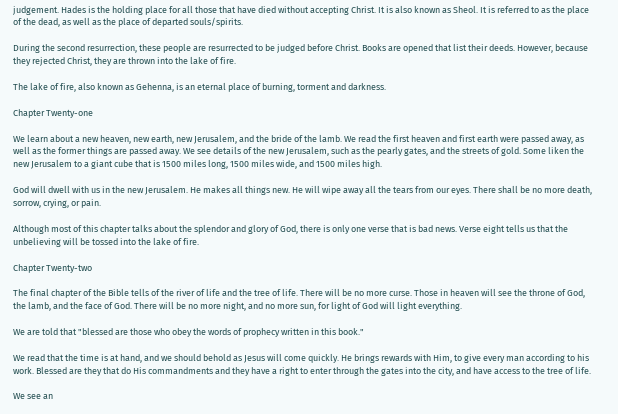judgement. Hades is the holding place for all those that have died without accepting Christ. It is also known as Sheol. It is referred to as the place of the dead, as well as the place of departed souls/spirits.

During the second resurrection, these people are resurrected to be judged before Christ. Books are opened that list their deeds. However, because they rejected Christ, they are thrown into the lake of fire.

The lake of fire, also known as Gehenna, is an eternal place of burning, torment and darkness.

Chapter Twenty-one

We learn about a new heaven, new earth, new Jerusalem, and the bride of the lamb. We read the first heaven and first earth were passed away, as well as the former things are passed away. We see details of the new Jerusalem, such as the pearly gates, and the streets of gold. Some liken the new Jerusalem to a giant cube that is 1500 miles long, 1500 miles wide, and 1500 miles high.

God will dwell with us in the new Jerusalem. He makes all things new. He will wipe away all the tears from our eyes. There shall be no more death, sorrow, crying, or pain.

Although most of this chapter talks about the splendor and glory of God, there is only one verse that is bad news. Verse eight tells us that the unbelieving will be tossed into the lake of fire.

Chapter Twenty-two

The final chapter of the Bible tells of the river of life and the tree of life. There will be no more curse. Those in heaven will see the throne of God, the lamb, and the face of God. There will be no more night, and no more sun, for light of God will light everything.

We are told that "blessed are those who obey the words of prophecy written in this book."

We read that the time is at hand, and we should behold as Jesus will come quickly. He brings rewards with Him, to give every man according to his work. Blessed are they that do His commandments and they have a right to enter through the gates into the city, and have access to the tree of life.

We see an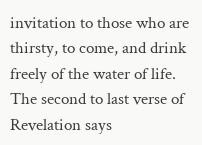invitation to those who are thirsty, to come, and drink freely of the water of life. The second to last verse of Revelation says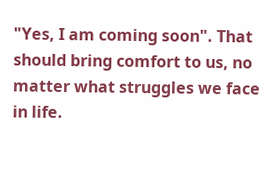"Yes, I am coming soon". That should bring comfort to us, no matter what struggles we face in life.